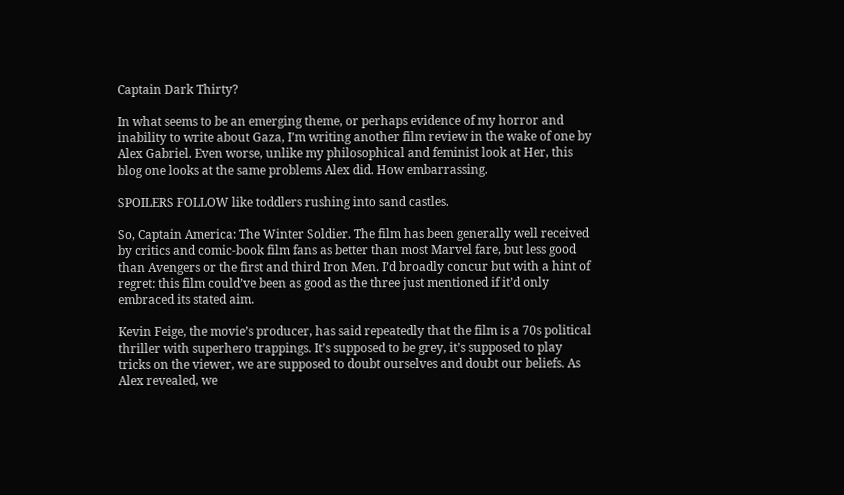Captain Dark Thirty?

In what seems to be an emerging theme, or perhaps evidence of my horror and inability to write about Gaza, I’m writing another film review in the wake of one by Alex Gabriel. Even worse, unlike my philosophical and feminist look at Her, this blog one looks at the same problems Alex did. How embarrassing.

SPOILERS FOLLOW like toddlers rushing into sand castles.

So, Captain America: The Winter Soldier. The film has been generally well received by critics and comic-book film fans as better than most Marvel fare, but less good than Avengers or the first and third Iron Men. I’d broadly concur but with a hint of regret: this film could’ve been as good as the three just mentioned if it’d only embraced its stated aim.

Kevin Feige, the movie’s producer, has said repeatedly that the film is a 70s political thriller with superhero trappings. It’s supposed to be grey, it’s supposed to play tricks on the viewer, we are supposed to doubt ourselves and doubt our beliefs. As Alex revealed, we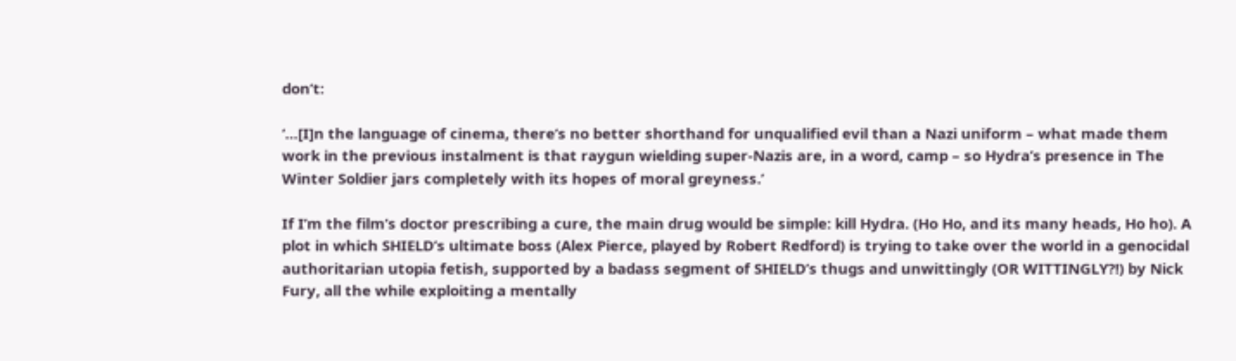don’t:

‘…[I]n the language of cinema, there’s no better shorthand for unqualified evil than a Nazi uniform – what made them work in the previous instalment is that raygun wielding super-Nazis are, in a word, camp – so Hydra’s presence in The Winter Soldier jars completely with its hopes of moral greyness.’

If I’m the film’s doctor prescribing a cure, the main drug would be simple: kill Hydra. (Ho Ho, and its many heads, Ho ho). A plot in which SHIELD’s ultimate boss (Alex Pierce, played by Robert Redford) is trying to take over the world in a genocidal authoritarian utopia fetish, supported by a badass segment of SHIELD’s thugs and unwittingly (OR WITTINGLY?!) by Nick Fury, all the while exploiting a mentally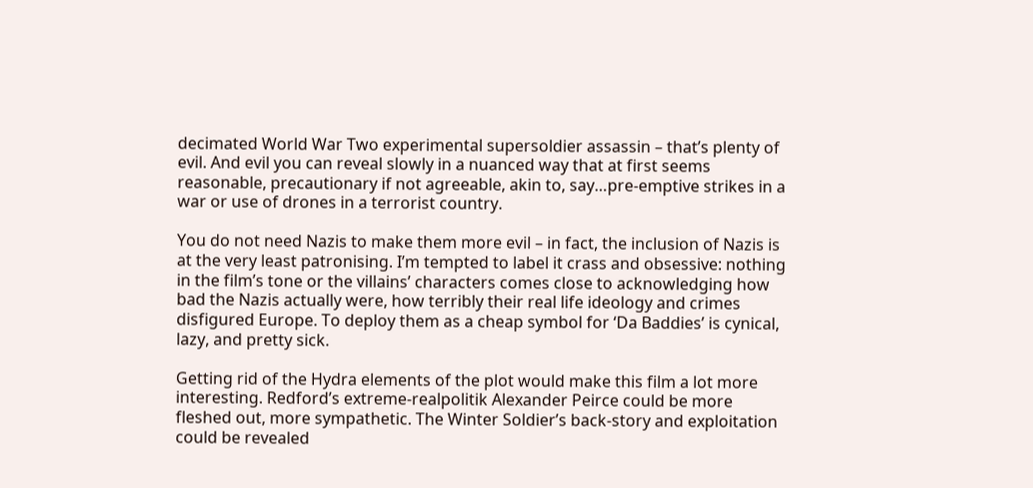decimated World War Two experimental supersoldier assassin – that’s plenty of evil. And evil you can reveal slowly in a nuanced way that at first seems reasonable, precautionary if not agreeable, akin to, say…pre-emptive strikes in a war or use of drones in a terrorist country.

You do not need Nazis to make them more evil – in fact, the inclusion of Nazis is at the very least patronising. I’m tempted to label it crass and obsessive: nothing in the film’s tone or the villains’ characters comes close to acknowledging how bad the Nazis actually were, how terribly their real life ideology and crimes disfigured Europe. To deploy them as a cheap symbol for ‘Da Baddies’ is cynical, lazy, and pretty sick.

Getting rid of the Hydra elements of the plot would make this film a lot more interesting. Redford’s extreme-realpolitik Alexander Peirce could be more fleshed out, more sympathetic. The Winter Soldier’s back-story and exploitation could be revealed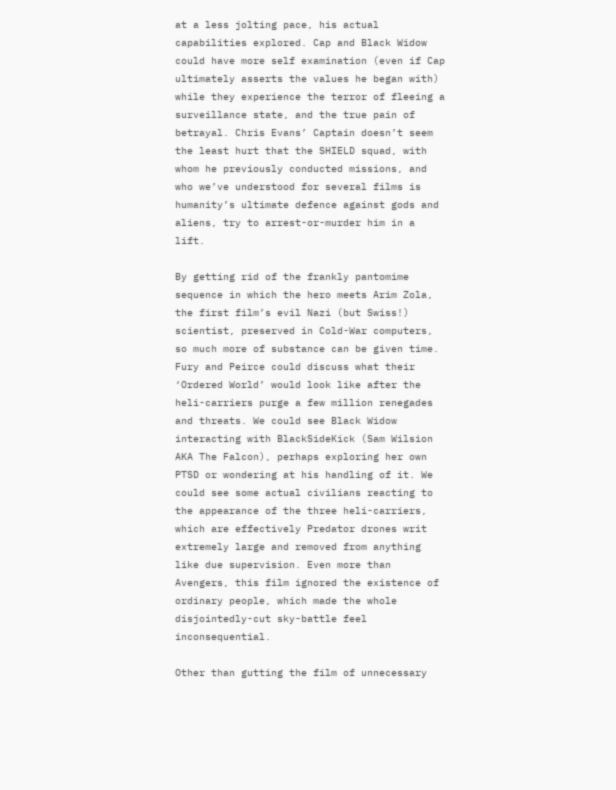at a less jolting pace, his actual capabilities explored. Cap and Black Widow could have more self examination (even if Cap ultimately asserts the values he began with) while they experience the terror of fleeing a surveillance state, and the true pain of betrayal. Chris Evans’ Captain doesn’t seem the least hurt that the SHIELD squad, with whom he previously conducted missions, and who we’ve understood for several films is humanity’s ultimate defence against gods and aliens, try to arrest-or-murder him in a lift.

By getting rid of the frankly pantomime sequence in which the hero meets Arim Zola, the first film’s evil Nazi (but Swiss!) scientist, preserved in Cold-War computers, so much more of substance can be given time. Fury and Peirce could discuss what their ‘Ordered World’ would look like after the heli-carriers purge a few million renegades and threats. We could see Black Widow interacting with BlackSideKick (Sam Wilsion AKA The Falcon), perhaps exploring her own PTSD or wondering at his handling of it. We could see some actual civilians reacting to the appearance of the three heli-carriers, which are effectively Predator drones writ extremely large and removed from anything like due supervision. Even more than Avengers, this film ignored the existence of ordinary people, which made the whole disjointedly-cut sky-battle feel inconsequential.

Other than gutting the film of unnecessary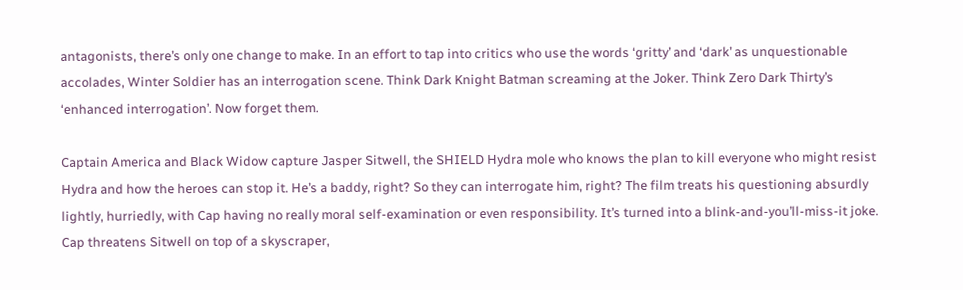antagonists, there’s only one change to make. In an effort to tap into critics who use the words ‘gritty’ and ‘dark’ as unquestionable accolades, Winter Soldier has an interrogation scene. Think Dark Knight Batman screaming at the Joker. Think Zero Dark Thirty’s ‘enhanced interrogation’. Now forget them.

Captain America and Black Widow capture Jasper Sitwell, the SHIELD Hydra mole who knows the plan to kill everyone who might resist Hydra and how the heroes can stop it. He’s a baddy, right? So they can interrogate him, right? The film treats his questioning absurdly lightly, hurriedly, with Cap having no really moral self-examination or even responsibility. It’s turned into a blink-and-you’ll-miss-it joke. Cap threatens Sitwell on top of a skyscraper,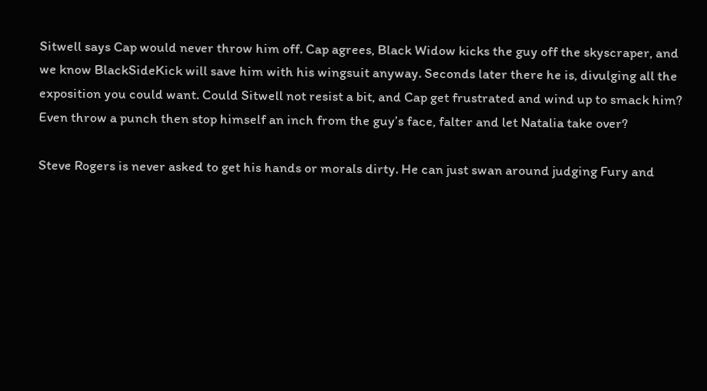Sitwell says Cap would never throw him off. Cap agrees, Black Widow kicks the guy off the skyscraper, and we know BlackSideKick will save him with his wingsuit anyway. Seconds later there he is, divulging all the exposition you could want. Could Sitwell not resist a bit, and Cap get frustrated and wind up to smack him? Even throw a punch then stop himself an inch from the guy’s face, falter and let Natalia take over?

Steve Rogers is never asked to get his hands or morals dirty. He can just swan around judging Fury and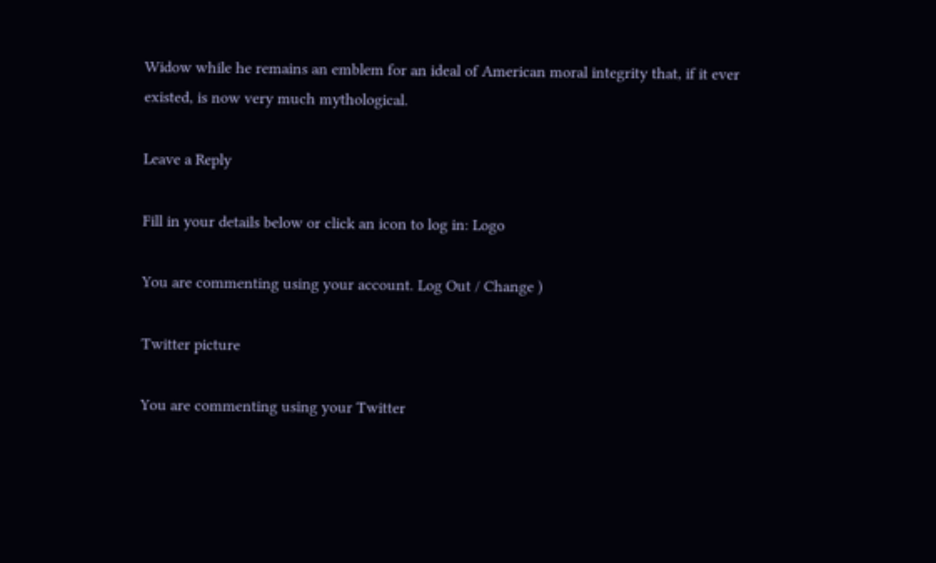Widow while he remains an emblem for an ideal of American moral integrity that, if it ever existed, is now very much mythological.

Leave a Reply

Fill in your details below or click an icon to log in: Logo

You are commenting using your account. Log Out / Change )

Twitter picture

You are commenting using your Twitter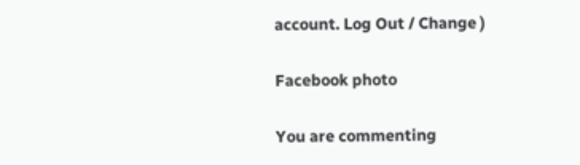account. Log Out / Change )

Facebook photo

You are commenting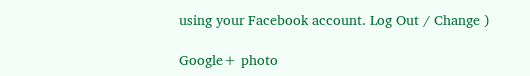using your Facebook account. Log Out / Change )

Google+ photo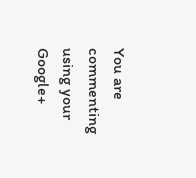You are commenting using your Google+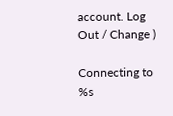account. Log Out / Change )

Connecting to %s